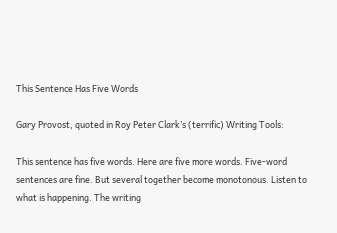This Sentence Has Five Words

Gary Provost, quoted in Roy Peter Clark’s (terrific) Writing Tools:

This sentence has five words. Here are five more words. Five-word sentences are fine. But several together become monotonous. Listen to what is happening. The writing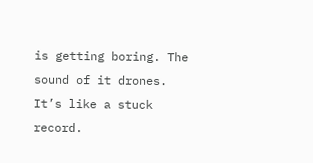is getting boring. The sound of it drones. It’s like a stuck record.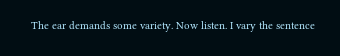The ear demands some variety. Now listen. I vary the sentence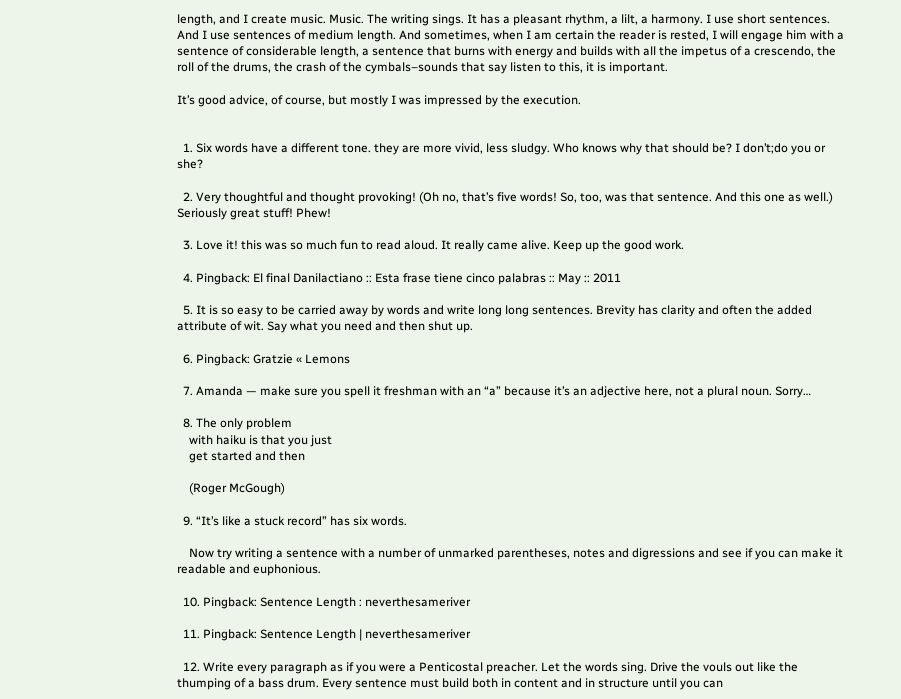length, and I create music. Music. The writing sings. It has a pleasant rhythm, a lilt, a harmony. I use short sentences. And I use sentences of medium length. And sometimes, when I am certain the reader is rested, I will engage him with a sentence of considerable length, a sentence that burns with energy and builds with all the impetus of a crescendo, the roll of the drums, the crash of the cymbals–sounds that say listen to this, it is important.

It’s good advice, of course, but mostly I was impressed by the execution.


  1. Six words have a different tone. they are more vivid, less sludgy. Who knows why that should be? I don’t;do you or she?

  2. Very thoughtful and thought provoking! (Oh no, that’s five words! So, too, was that sentence. And this one as well.) Seriously great stuff! Phew!

  3. Love it! this was so much fun to read aloud. It really came alive. Keep up the good work.

  4. Pingback: El final Danilactiano :: Esta frase tiene cinco palabras :: May :: 2011

  5. It is so easy to be carried away by words and write long long sentences. Brevity has clarity and often the added attribute of wit. Say what you need and then shut up.

  6. Pingback: Gratzie « Lemons

  7. Amanda — make sure you spell it freshman with an “a” because it’s an adjective here, not a plural noun. Sorry…

  8. The only problem
    with haiku is that you just
    get started and then

    (Roger McGough)

  9. “It’s like a stuck record” has six words.

    Now try writing a sentence with a number of unmarked parentheses, notes and digressions and see if you can make it readable and euphonious.

  10. Pingback: Sentence Length : neverthesameriver

  11. Pingback: Sentence Length | neverthesameriver

  12. Write every paragraph as if you were a Penticostal preacher. Let the words sing. Drive the vouls out like the thumping of a bass drum. Every sentence must build both in content and in structure until you can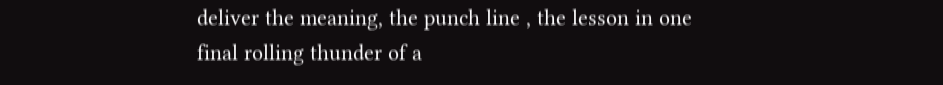deliver the meaning, the punch line , the lesson in one final rolling thunder of a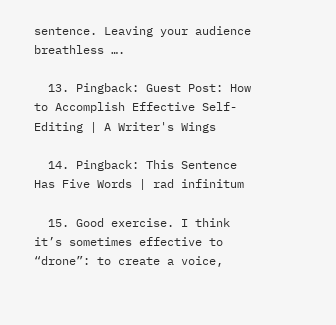sentence. Leaving your audience breathless ….

  13. Pingback: Guest Post: How to Accomplish Effective Self-Editing | A Writer's Wings

  14. Pingback: This Sentence Has Five Words | rad infinitum

  15. Good exercise. I think it’s sometimes effective to “drone”: to create a voice,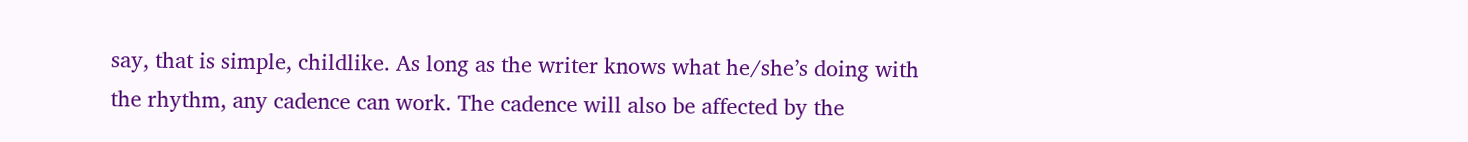say, that is simple, childlike. As long as the writer knows what he/she’s doing with the rhythm, any cadence can work. The cadence will also be affected by the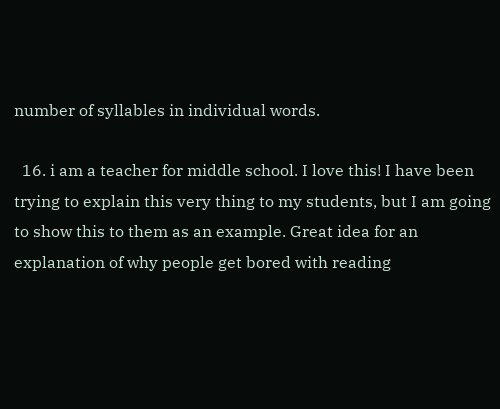number of syllables in individual words.

  16. i am a teacher for middle school. I love this! I have been trying to explain this very thing to my students, but I am going to show this to them as an example. Great idea for an explanation of why people get bored with reading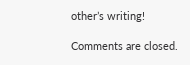other’s writing!

Comments are closed.